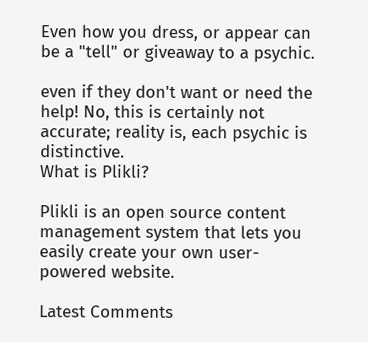Even how you dress, or appear can be a "tell" or giveaway to a psychic.

even if they don't want or need the help! No, this is certainly not accurate; reality is, each psychic is distinctive.
What is Plikli?

Plikli is an open source content management system that lets you easily create your own user-powered website.

Latest Comments